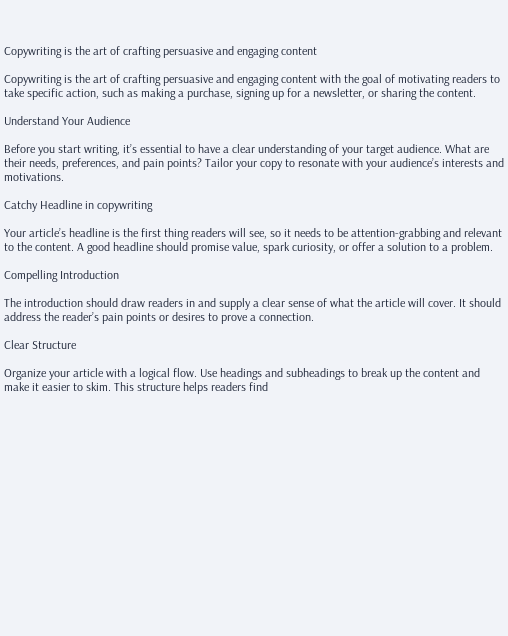Copywriting is the art of crafting persuasive and engaging content

Copywriting is the art of crafting persuasive and engaging content with the goal of motivating readers to take specific action, such as making a purchase, signing up for a newsletter, or sharing the content.

Understand Your Audience

Before you start writing, it’s essential to have a clear understanding of your target audience. What are their needs, preferences, and pain points? Tailor your copy to resonate with your audience’s interests and motivations.

Catchy Headline in copywriting

Your article’s headline is the first thing readers will see, so it needs to be attention-grabbing and relevant to the content. A good headline should promise value, spark curiosity, or offer a solution to a problem.

Compelling Introduction

The introduction should draw readers in and supply a clear sense of what the article will cover. It should address the reader’s pain points or desires to prove a connection.

Clear Structure

Organize your article with a logical flow. Use headings and subheadings to break up the content and make it easier to skim. This structure helps readers find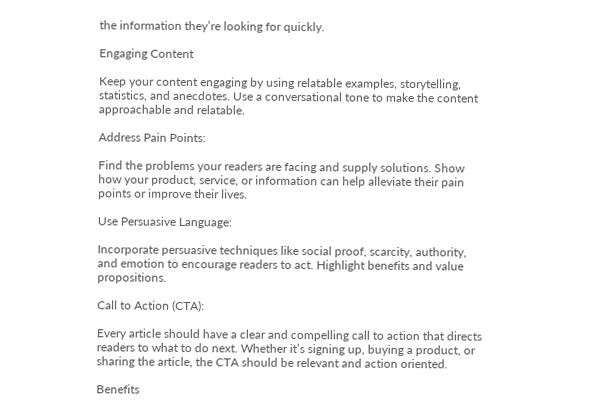the information they’re looking for quickly.

Engaging Content

Keep your content engaging by using relatable examples, storytelling, statistics, and anecdotes. Use a conversational tone to make the content approachable and relatable.

Address Pain Points:

Find the problems your readers are facing and supply solutions. Show how your product, service, or information can help alleviate their pain points or improve their lives.

Use Persuasive Language:

Incorporate persuasive techniques like social proof, scarcity, authority, and emotion to encourage readers to act. Highlight benefits and value propositions.

Call to Action (CTA):

Every article should have a clear and compelling call to action that directs readers to what to do next. Whether it’s signing up, buying a product, or sharing the article, the CTA should be relevant and action oriented.

Benefits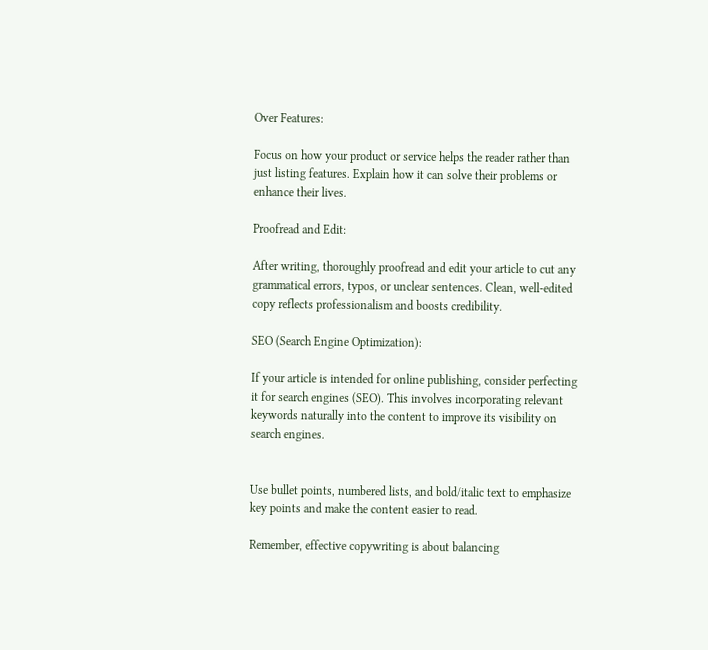Over Features:

Focus on how your product or service helps the reader rather than just listing features. Explain how it can solve their problems or enhance their lives.

Proofread and Edit:

After writing, thoroughly proofread and edit your article to cut any grammatical errors, typos, or unclear sentences. Clean, well-edited copy reflects professionalism and boosts credibility.

SEO (Search Engine Optimization):

If your article is intended for online publishing, consider perfecting it for search engines (SEO). This involves incorporating relevant keywords naturally into the content to improve its visibility on search engines.


Use bullet points, numbered lists, and bold/italic text to emphasize key points and make the content easier to read.

Remember, effective copywriting is about balancing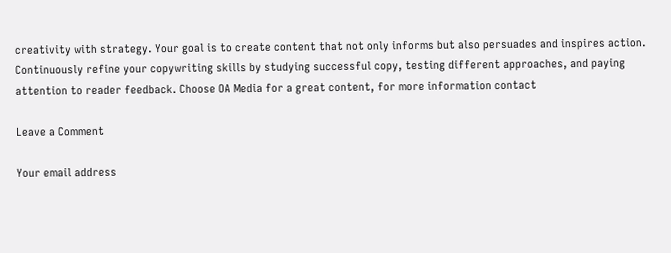creativity with strategy. Your goal is to create content that not only informs but also persuades and inspires action. Continuously refine your copywriting skills by studying successful copy, testing different approaches, and paying attention to reader feedback. Choose OA Media for a great content, for more information contact

Leave a Comment

Your email address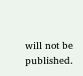will not be published.